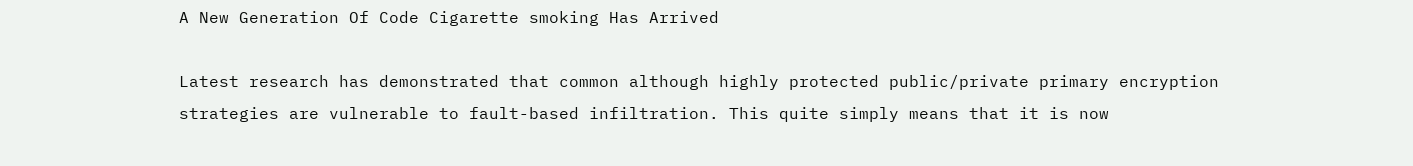A New Generation Of Code Cigarette smoking Has Arrived

Latest research has demonstrated that common although highly protected public/private primary encryption strategies are vulnerable to fault-based infiltration. This quite simply means that it is now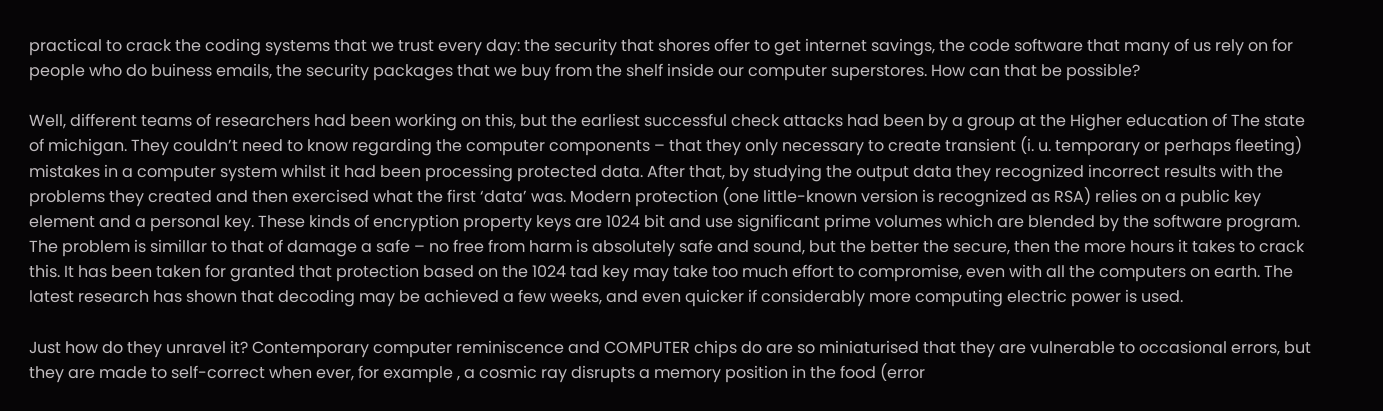practical to crack the coding systems that we trust every day: the security that shores offer to get internet savings, the code software that many of us rely on for people who do buiness emails, the security packages that we buy from the shelf inside our computer superstores. How can that be possible?

Well, different teams of researchers had been working on this, but the earliest successful check attacks had been by a group at the Higher education of The state of michigan. They couldn’t need to know regarding the computer components – that they only necessary to create transient (i. u. temporary or perhaps fleeting) mistakes in a computer system whilst it had been processing protected data. After that, by studying the output data they recognized incorrect results with the problems they created and then exercised what the first ‘data’ was. Modern protection (one little-known version is recognized as RSA) relies on a public key element and a personal key. These kinds of encryption property keys are 1024 bit and use significant prime volumes which are blended by the software program. The problem is simillar to that of damage a safe – no free from harm is absolutely safe and sound, but the better the secure, then the more hours it takes to crack this. It has been taken for granted that protection based on the 1024 tad key may take too much effort to compromise, even with all the computers on earth. The latest research has shown that decoding may be achieved a few weeks, and even quicker if considerably more computing electric power is used.

Just how do they unravel it? Contemporary computer reminiscence and COMPUTER chips do are so miniaturised that they are vulnerable to occasional errors, but they are made to self-correct when ever, for example , a cosmic ray disrupts a memory position in the food (error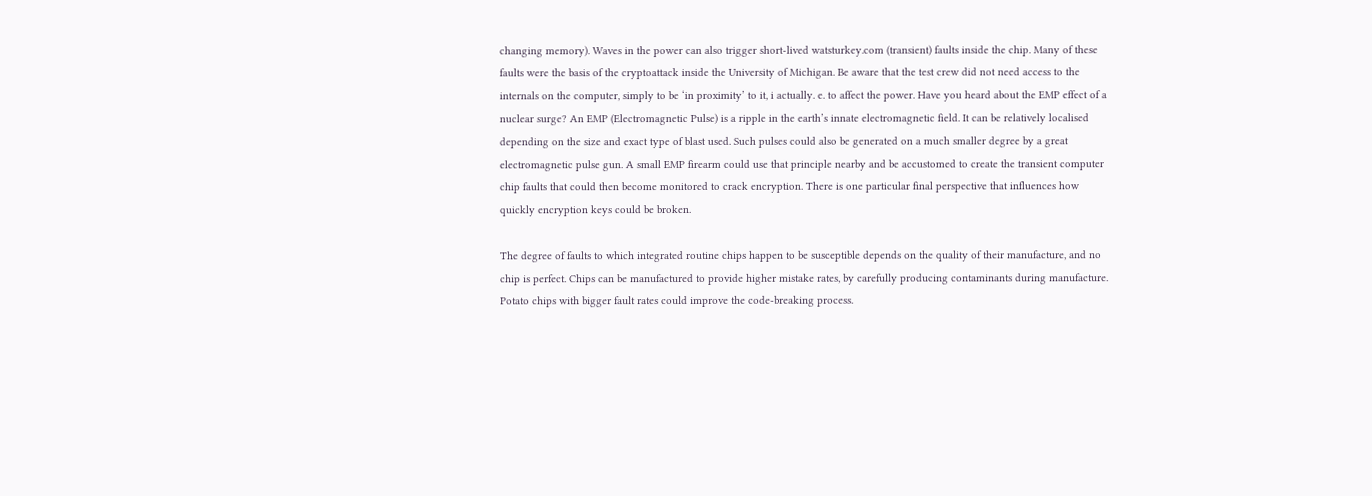changing memory). Waves in the power can also trigger short-lived watsturkey.com (transient) faults inside the chip. Many of these faults were the basis of the cryptoattack inside the University of Michigan. Be aware that the test crew did not need access to the internals on the computer, simply to be ‘in proximity’ to it, i actually. e. to affect the power. Have you heard about the EMP effect of a nuclear surge? An EMP (Electromagnetic Pulse) is a ripple in the earth’s innate electromagnetic field. It can be relatively localised depending on the size and exact type of blast used. Such pulses could also be generated on a much smaller degree by a great electromagnetic pulse gun. A small EMP firearm could use that principle nearby and be accustomed to create the transient computer chip faults that could then become monitored to crack encryption. There is one particular final perspective that influences how quickly encryption keys could be broken.

The degree of faults to which integrated routine chips happen to be susceptible depends on the quality of their manufacture, and no chip is perfect. Chips can be manufactured to provide higher mistake rates, by carefully producing contaminants during manufacture. Potato chips with bigger fault rates could improve the code-breaking process.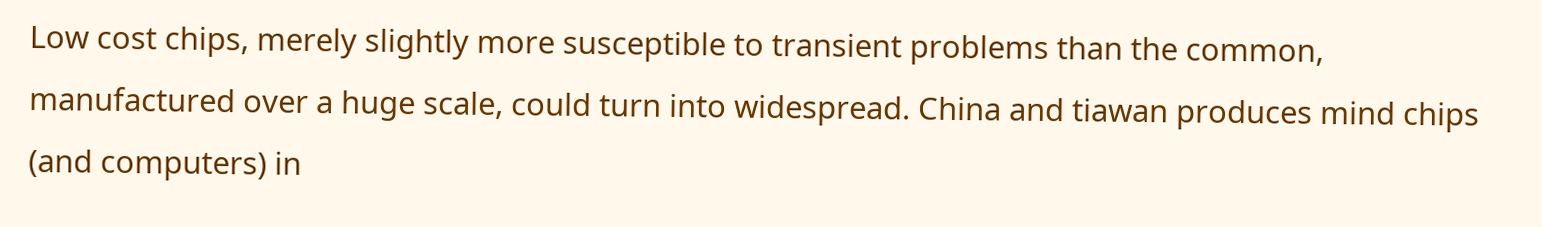Low cost chips, merely slightly more susceptible to transient problems than the common, manufactured over a huge scale, could turn into widespread. China and tiawan produces mind chips (and computers) in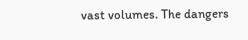vast volumes. The dangers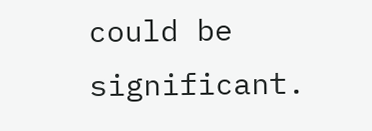could be significant.